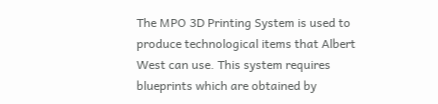The MPO 3D Printing System is used to produce technological items that Albert West can use. This system requires blueprints which are obtained by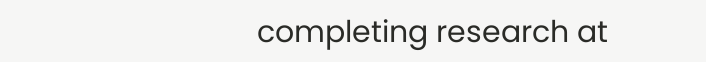completing research at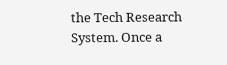the Tech Research System. Once a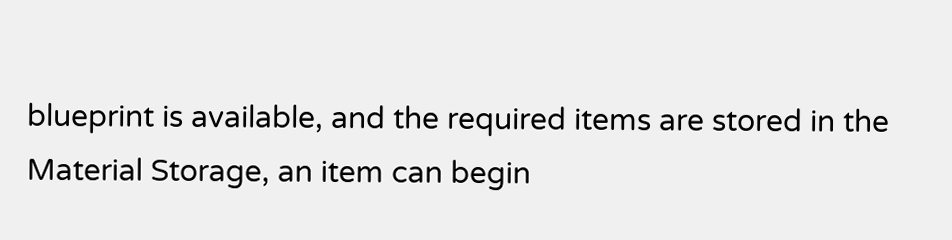blueprint is available, and the required items are stored in the Material Storage, an item can begin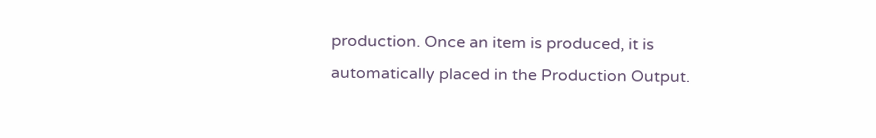production. Once an item is produced, it is automatically placed in the Production Output.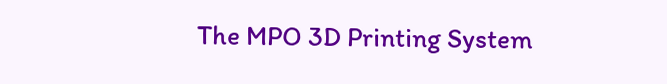The MPO 3D Printing System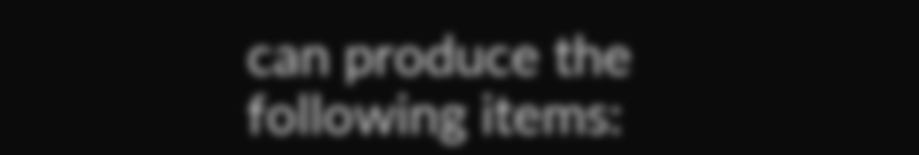can produce the following items: